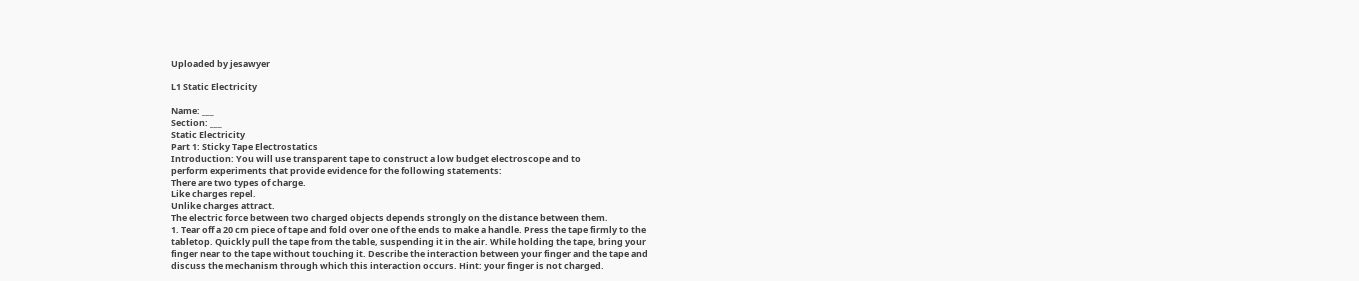Uploaded by jesawyer

L1 Static Electricity

Name: ___
Section: ___
Static Electricity
Part 1: Sticky Tape Electrostatics
Introduction: You will use transparent tape to construct a low budget electroscope and to
perform experiments that provide evidence for the following statements:
There are two types of charge.
Like charges repel.
Unlike charges attract.
The electric force between two charged objects depends strongly on the distance between them.
1. Tear off a 20 cm piece of tape and fold over one of the ends to make a handle. Press the tape firmly to the
tabletop. Quickly pull the tape from the table, suspending it in the air. While holding the tape, bring your
finger near to the tape without touching it. Describe the interaction between your finger and the tape and
discuss the mechanism through which this interaction occurs. Hint: your finger is not charged.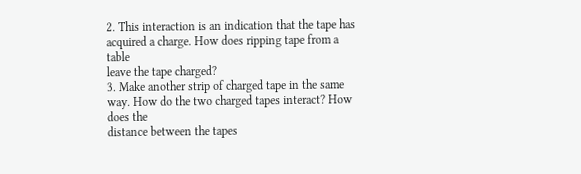2. This interaction is an indication that the tape has acquired a charge. How does ripping tape from a table
leave the tape charged?
3. Make another strip of charged tape in the same way. How do the two charged tapes interact? How does the
distance between the tapes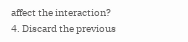affect the interaction?
4. Discard the previous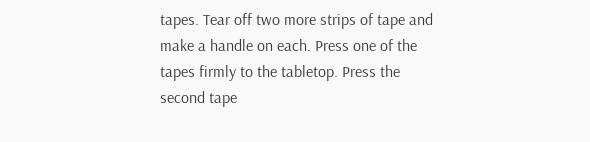tapes. Tear off two more strips of tape and make a handle on each. Press one of the
tapes firmly to the tabletop. Press the second tape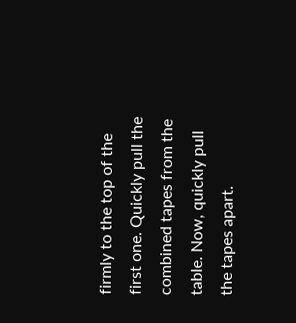firmly to the top of the first one. Quickly pull the
combined tapes from the table. Now, quickly pull the tapes apart.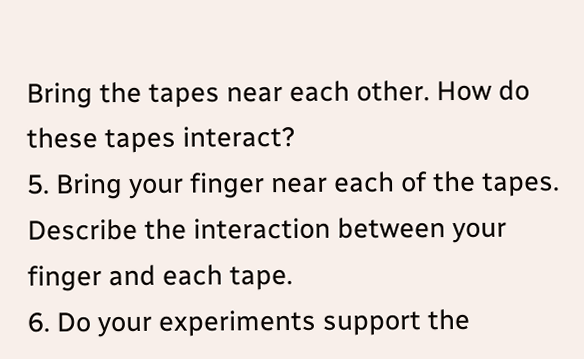Bring the tapes near each other. How do
these tapes interact?
5. Bring your finger near each of the tapes. Describe the interaction between your finger and each tape.
6. Do your experiments support the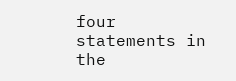four statements in the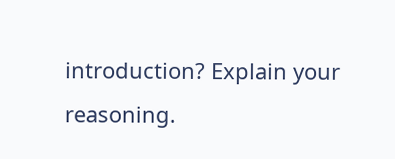introduction? Explain your reasoning.